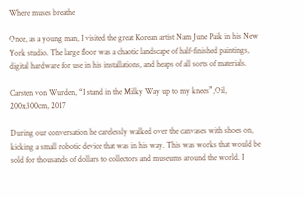Where muses breathe

Once, as a young man, I visited the great Korean artist Nam June Paik in his New York studio. The large floor was a chaotic landscape of half-finished paintings, digital hardware for use in his installations, and heaps of all sorts of materials.

Carsten von Wurden, “I stand in the Milky Way up to my knees”,Oil, 200x300cm, 2017

During our conversation he carelessly walked over the canvases with shoes on, kicking a small robotic device that was in his way. This was works that would be sold for thousands of dollars to collectors and museums around the world. I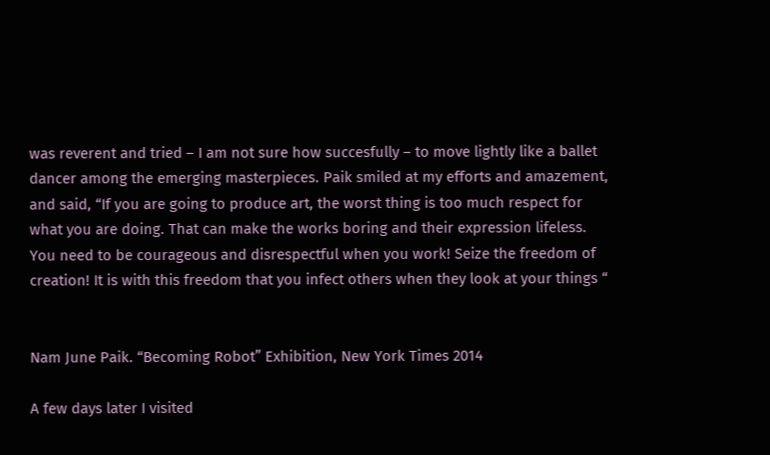was reverent and tried – I am not sure how succesfully – to move lightly like a ballet dancer among the emerging masterpieces. Paik smiled at my efforts and amazement, and said, “If you are going to produce art, the worst thing is too much respect for what you are doing. That can make the works boring and their expression lifeless. You need to be courageous and disrespectful when you work! Seize the freedom of creation! It is with this freedom that you infect others when they look at your things “


Nam June Paik. “Becoming Robot” Exhibition, New York Times 2014

A few days later I visited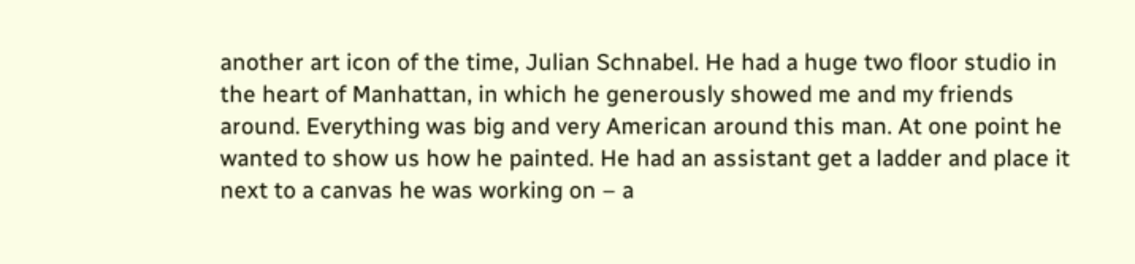another art icon of the time, Julian Schnabel. He had a huge two floor studio in the heart of Manhattan, in which he generously showed me and my friends around. Everything was big and very American around this man. At one point he wanted to show us how he painted. He had an assistant get a ladder and place it next to a canvas he was working on – a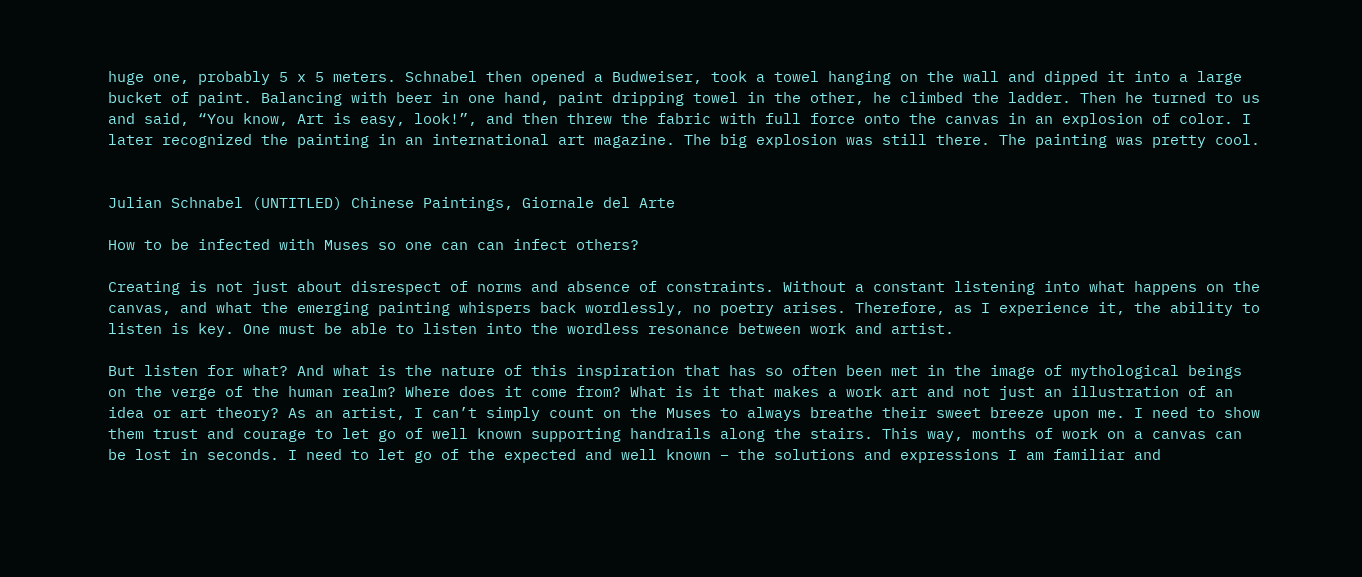huge one, probably 5 x 5 meters. Schnabel then opened a Budweiser, took a towel hanging on the wall and dipped it into a large bucket of paint. Balancing with beer in one hand, paint dripping towel in the other, he climbed the ladder. Then he turned to us and said, “You know, Art is easy, look!”, and then threw the fabric with full force onto the canvas in an explosion of color. I later recognized the painting in an international art magazine. The big explosion was still there. The painting was pretty cool.


Julian Schnabel (UNTITLED) Chinese Paintings, Giornale del Arte

How to be infected with Muses so one can can infect others?

Creating is not just about disrespect of norms and absence of constraints. Without a constant listening into what happens on the canvas, and what the emerging painting whispers back wordlessly, no poetry arises. Therefore, as I experience it, the ability to listen is key. One must be able to listen into the wordless resonance between work and artist.

But listen for what? And what is the nature of this inspiration that has so often been met in the image of mythological beings on the verge of the human realm? Where does it come from? What is it that makes a work art and not just an illustration of an idea or art theory? As an artist, I can’t simply count on the Muses to always breathe their sweet breeze upon me. I need to show them trust and courage to let go of well known supporting handrails along the stairs. This way, months of work on a canvas can be lost in seconds. I need to let go of the expected and well known – the solutions and expressions I am familiar and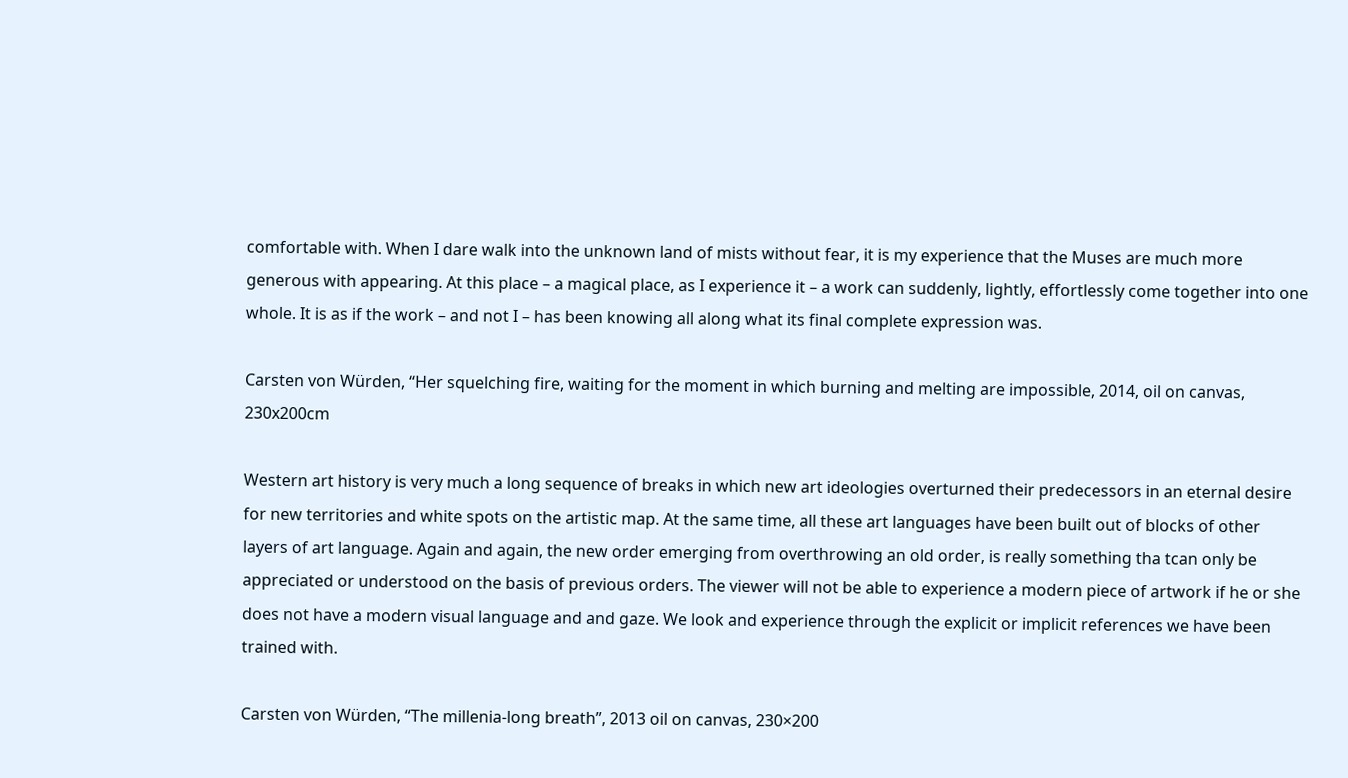comfortable with. When I dare walk into the unknown land of mists without fear, it is my experience that the Muses are much more generous with appearing. At this place – a magical place, as I experience it – a work can suddenly, lightly, effortlessly come together into one whole. It is as if the work – and not I – has been knowing all along what its final complete expression was.

Carsten von Würden, “Her squelching fire, waiting for the moment in which burning and melting are impossible, 2014, oil on canvas, 230x200cm

Western art history is very much a long sequence of breaks in which new art ideologies overturned their predecessors in an eternal desire for new territories and white spots on the artistic map. At the same time, all these art languages have been built out of blocks of other layers of art language. Again and again, the new order emerging from overthrowing an old order, is really something tha tcan only be appreciated or understood on the basis of previous orders. The viewer will not be able to experience a modern piece of artwork if he or she  does not have a modern visual language and and gaze. We look and experience through the explicit or implicit references we have been trained with.

Carsten von Würden, “The millenia-long breath”, 2013 oil on canvas, 230×200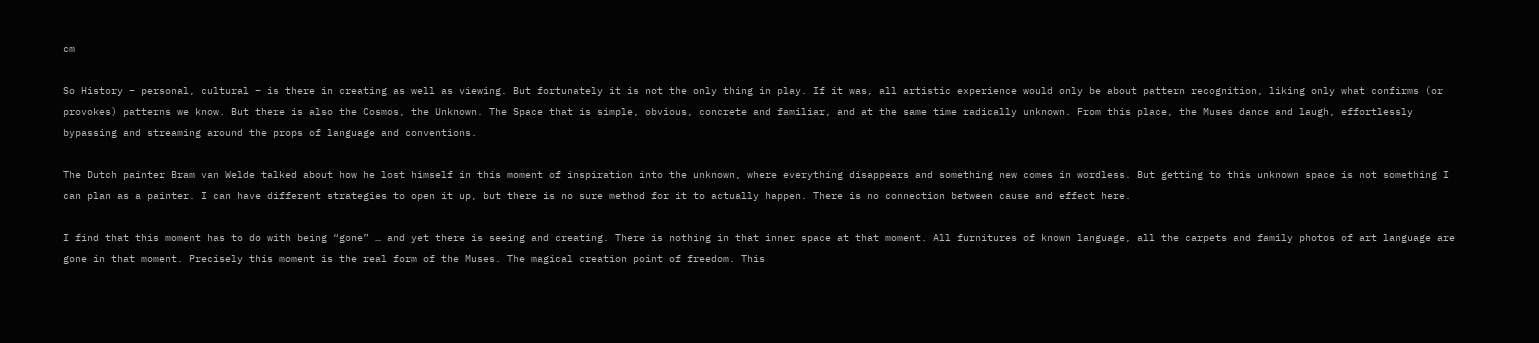cm

So History – personal, cultural – is there in creating as well as viewing. But fortunately it is not the only thing in play. If it was, all artistic experience would only be about pattern recognition, liking only what confirms (or provokes) patterns we know. But there is also the Cosmos, the Unknown. The Space that is simple, obvious, concrete and familiar, and at the same time radically unknown. From this place, the Muses dance and laugh, effortlessly bypassing and streaming around the props of language and conventions.

The Dutch painter Bram van Welde talked about how he lost himself in this moment of inspiration into the unknown, where everything disappears and something new comes in wordless. But getting to this unknown space is not something I can plan as a painter. I can have different strategies to open it up, but there is no sure method for it to actually happen. There is no connection between cause and effect here.

I find that this moment has to do with being “gone” … and yet there is seeing and creating. There is nothing in that inner space at that moment. All furnitures of known language, all the carpets and family photos of art language are gone in that moment. Precisely this moment is the real form of the Muses. The magical creation point of freedom. This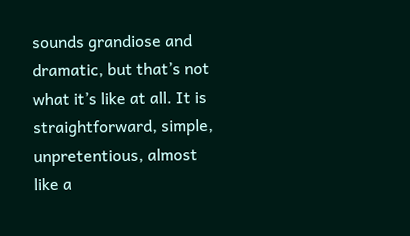sounds grandiose and dramatic, but that’s not what it’s like at all. It is straightforward, simple, unpretentious, almost like a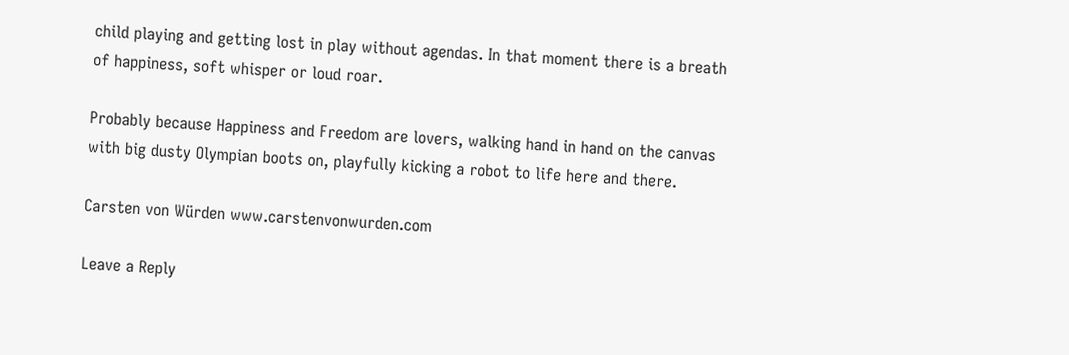child playing and getting lost in play without agendas. In that moment there is a breath of happiness, soft whisper or loud roar.

Probably because Happiness and Freedom are lovers, walking hand in hand on the canvas with big dusty Olympian boots on, playfully kicking a robot to life here and there.

Carsten von Würden www.carstenvonwurden.com

Leave a Reply